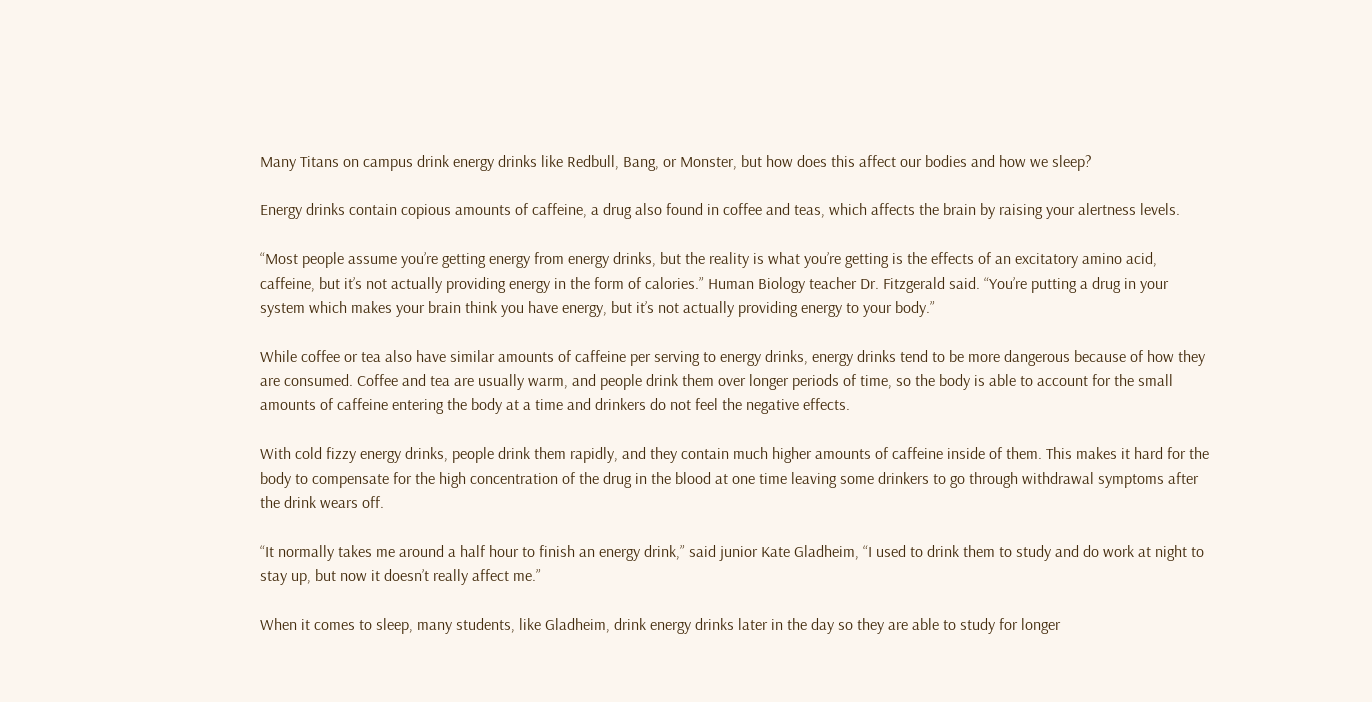Many Titans on campus drink energy drinks like Redbull, Bang, or Monster, but how does this affect our bodies and how we sleep?

Energy drinks contain copious amounts of caffeine, a drug also found in coffee and teas, which affects the brain by raising your alertness levels.

“Most people assume you’re getting energy from energy drinks, but the reality is what you’re getting is the effects of an excitatory amino acid, caffeine, but it’s not actually providing energy in the form of calories.” Human Biology teacher Dr. Fitzgerald said. “You’re putting a drug in your system which makes your brain think you have energy, but it’s not actually providing energy to your body.”

While coffee or tea also have similar amounts of caffeine per serving to energy drinks, energy drinks tend to be more dangerous because of how they are consumed. Coffee and tea are usually warm, and people drink them over longer periods of time, so the body is able to account for the small amounts of caffeine entering the body at a time and drinkers do not feel the negative effects.

With cold fizzy energy drinks, people drink them rapidly, and they contain much higher amounts of caffeine inside of them. This makes it hard for the body to compensate for the high concentration of the drug in the blood at one time leaving some drinkers to go through withdrawal symptoms after the drink wears off.

“It normally takes me around a half hour to finish an energy drink,” said junior Kate Gladheim, “I used to drink them to study and do work at night to stay up, but now it doesn’t really affect me.”

When it comes to sleep, many students, like Gladheim, drink energy drinks later in the day so they are able to study for longer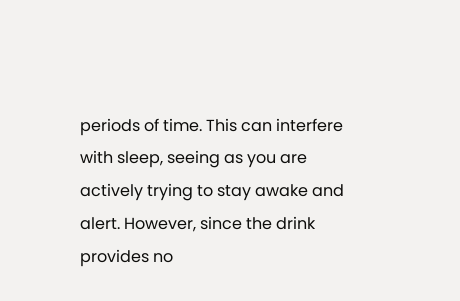periods of time. This can interfere with sleep, seeing as you are actively trying to stay awake and alert. However, since the drink provides no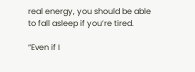real energy, you should be able to fall asleep if you’re tired.

“Even if I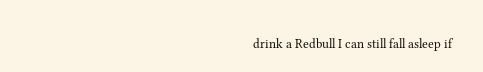drink a Redbull I can still fall asleep if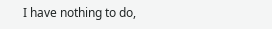I have nothing to do,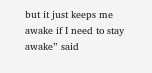but it just keeps me awake if I need to stay awake” said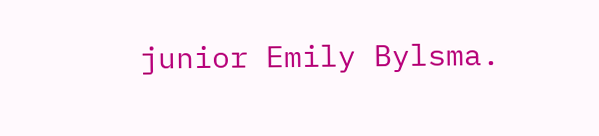junior Emily Bylsma.